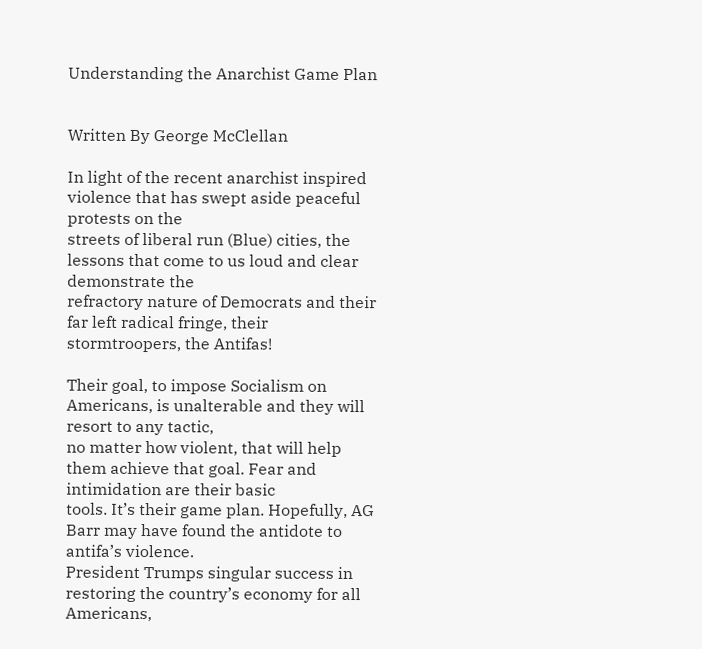Understanding the Anarchist Game Plan


Written By George McClellan

In light of the recent anarchist inspired violence that has swept aside peaceful protests on the
streets of liberal run (Blue) cities, the lessons that come to us loud and clear demonstrate the
refractory nature of Democrats and their far left radical fringe, their stormtroopers, the Antifas!

Their goal, to impose Socialism on Americans, is unalterable and they will resort to any tactic,
no matter how violent, that will help them achieve that goal. Fear and intimidation are their basic
tools. It’s their game plan. Hopefully, AG Barr may have found the antidote to antifa’s violence.
President Trumps singular success in restoring the country’s economy for all Americans,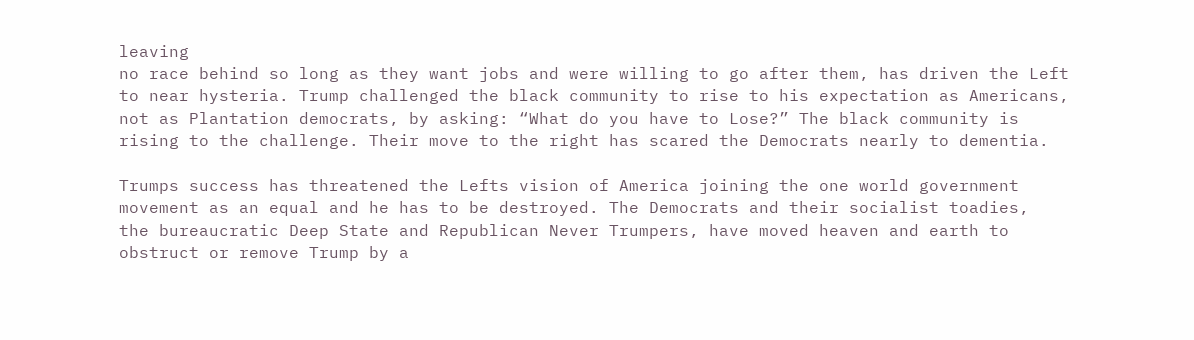leaving
no race behind so long as they want jobs and were willing to go after them, has driven the Left
to near hysteria. Trump challenged the black community to rise to his expectation as Americans,
not as Plantation democrats, by asking: “What do you have to Lose?” The black community is
rising to the challenge. Their move to the right has scared the Democrats nearly to dementia.

Trumps success has threatened the Lefts vision of America joining the one world government
movement as an equal and he has to be destroyed. The Democrats and their socialist toadies,
the bureaucratic Deep State and Republican Never Trumpers, have moved heaven and earth to
obstruct or remove Trump by a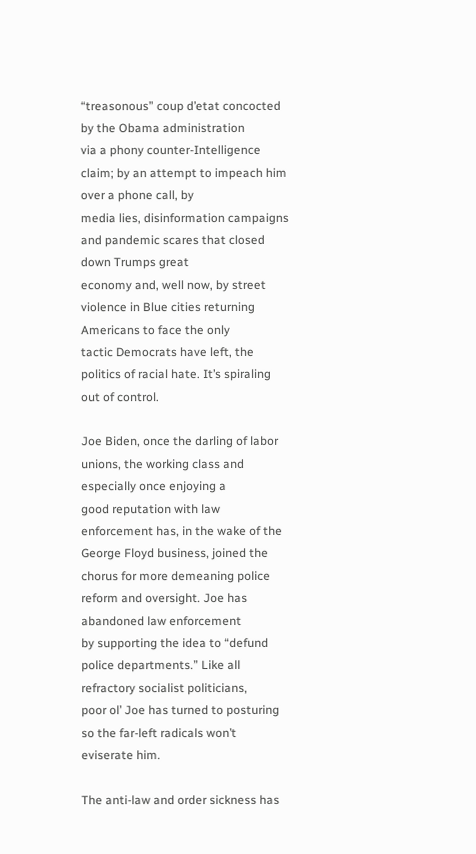“treasonous” coup d’etat concocted by the Obama administration
via a phony counter-Intelligence claim; by an attempt to impeach him over a phone call, by
media lies, disinformation campaigns and pandemic scares that closed down Trumps great
economy and, well now, by street violence in Blue cities returning Americans to face the only
tactic Democrats have left, the politics of racial hate. It’s spiraling out of control.

Joe Biden, once the darling of labor unions, the working class and especially once enjoying a
good reputation with law enforcement has, in the wake of the George Floyd business, joined the
chorus for more demeaning police reform and oversight. Joe has abandoned law enforcement
by supporting the idea to “defund police departments.” Like all refractory socialist politicians,
poor ol’ Joe has turned to posturing so the far-left radicals won’t eviserate him.

The anti-law and order sickness has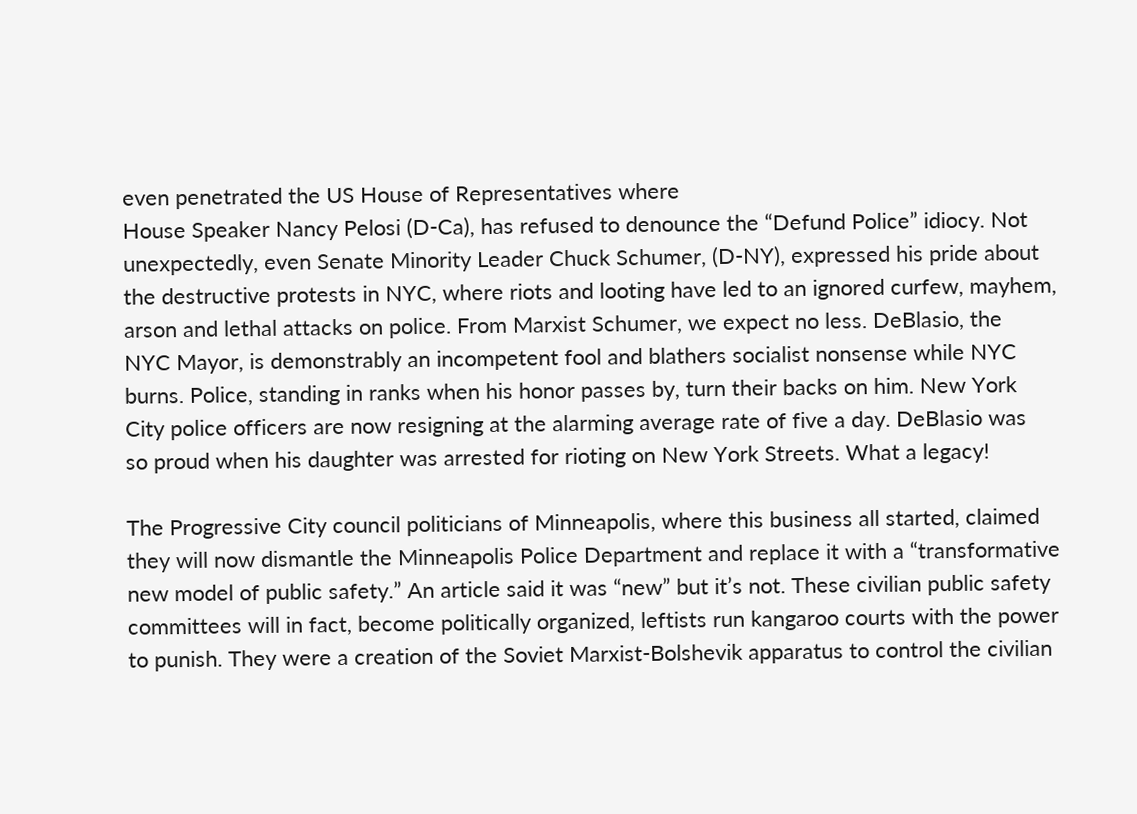even penetrated the US House of Representatives where
House Speaker Nancy Pelosi (D-Ca), has refused to denounce the “Defund Police” idiocy. Not
unexpectedly, even Senate Minority Leader Chuck Schumer, (D-NY), expressed his pride about
the destructive protests in NYC, where riots and looting have led to an ignored curfew, mayhem,
arson and lethal attacks on police. From Marxist Schumer, we expect no less. DeBlasio, the
NYC Mayor, is demonstrably an incompetent fool and blathers socialist nonsense while NYC
burns. Police, standing in ranks when his honor passes by, turn their backs on him. New York
City police officers are now resigning at the alarming average rate of five a day. DeBlasio was
so proud when his daughter was arrested for rioting on New York Streets. What a legacy!

The Progressive City council politicians of Minneapolis, where this business all started, claimed
they will now dismantle the Minneapolis Police Department and replace it with a “transformative
new model of public safety.” An article said it was “new” but it’s not. These civilian public safety
committees will in fact, become politically organized, leftists run kangaroo courts with the power
to punish. They were a creation of the Soviet Marxist-Bolshevik apparatus to control the civilian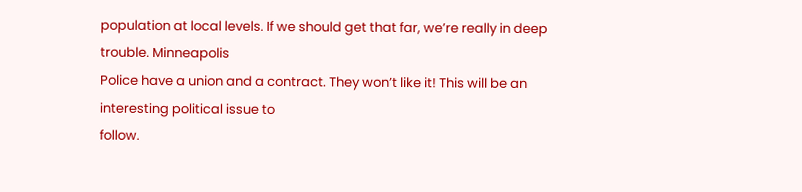population at local levels. If we should get that far, we’re really in deep trouble. Minneapolis
Police have a union and a contract. They won’t like it! This will be an interesting political issue to
follow.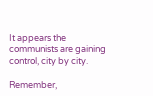It appears the communists are gaining control, city by city.

Remember,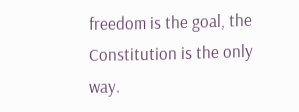freedom is the goal, the Constitution is the only way.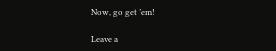Now, go get ’em!

Leave a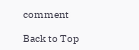comment

Back to Top